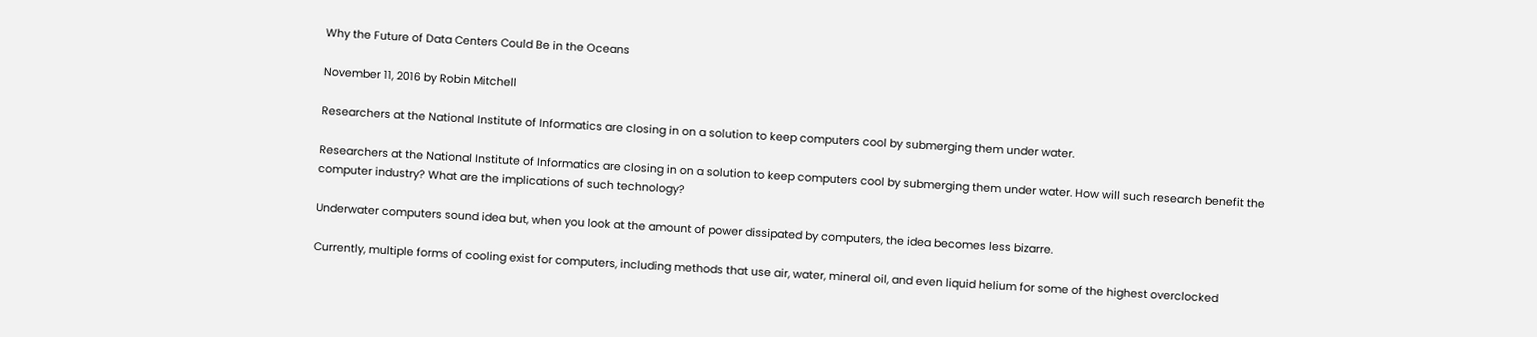Why the Future of Data Centers Could Be in the Oceans

November 11, 2016 by Robin Mitchell

Researchers at the National Institute of Informatics are closing in on a solution to keep computers cool by submerging them under water.

Researchers at the National Institute of Informatics are closing in on a solution to keep computers cool by submerging them under water. How will such research benefit the computer industry? What are the implications of such technology?

Underwater computers sound idea but, when you look at the amount of power dissipated by computers, the idea becomes less bizarre.

Currently, multiple forms of cooling exist for computers, including methods that use air, water, mineral oil, and even liquid helium for some of the highest overclocked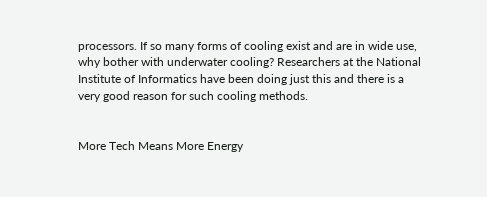processors. If so many forms of cooling exist and are in wide use, why bother with underwater cooling? Researchers at the National Institute of Informatics have been doing just this and there is a very good reason for such cooling methods.


More Tech Means More Energy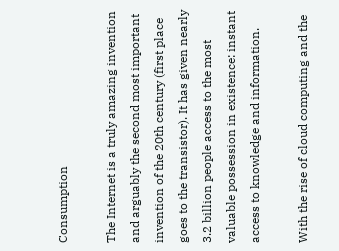Consumption

The Internet is a truly amazing invention and arguably the second most important invention of the 20th century (first place goes to the transistor). It has given nearly 3.2 billion people access to the most valuable possession in existence: instant access to knowledge and information.

With the rise of cloud computing and the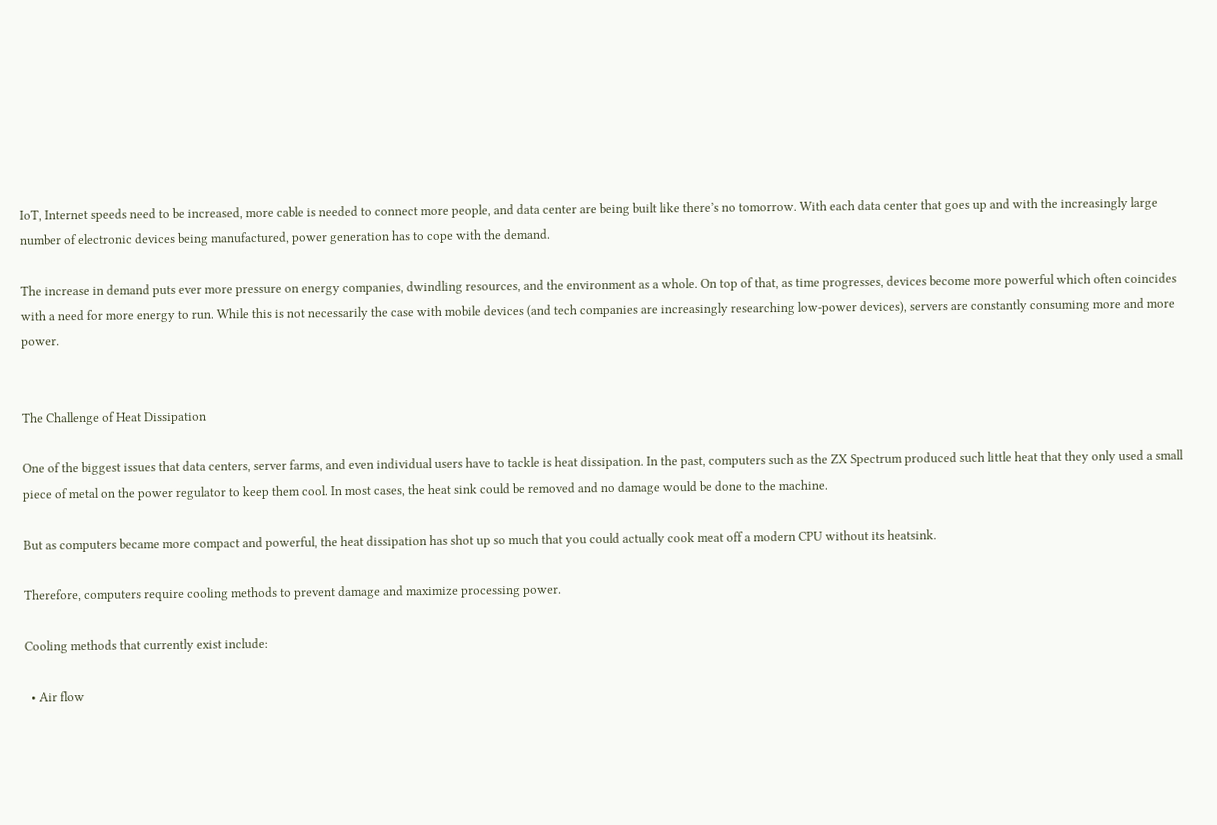IoT, Internet speeds need to be increased, more cable is needed to connect more people, and data center are being built like there’s no tomorrow. With each data center that goes up and with the increasingly large number of electronic devices being manufactured, power generation has to cope with the demand.

The increase in demand puts ever more pressure on energy companies, dwindling resources, and the environment as a whole. On top of that, as time progresses, devices become more powerful which often coincides with a need for more energy to run. While this is not necessarily the case with mobile devices (and tech companies are increasingly researching low-power devices), servers are constantly consuming more and more power.


The Challenge of Heat Dissipation

One of the biggest issues that data centers, server farms, and even individual users have to tackle is heat dissipation. In the past, computers such as the ZX Spectrum produced such little heat that they only used a small piece of metal on the power regulator to keep them cool. In most cases, the heat sink could be removed and no damage would be done to the machine.

But as computers became more compact and powerful, the heat dissipation has shot up so much that you could actually cook meat off a modern CPU without its heatsink.

Therefore, computers require cooling methods to prevent damage and maximize processing power.

Cooling methods that currently exist include:

  • Air flow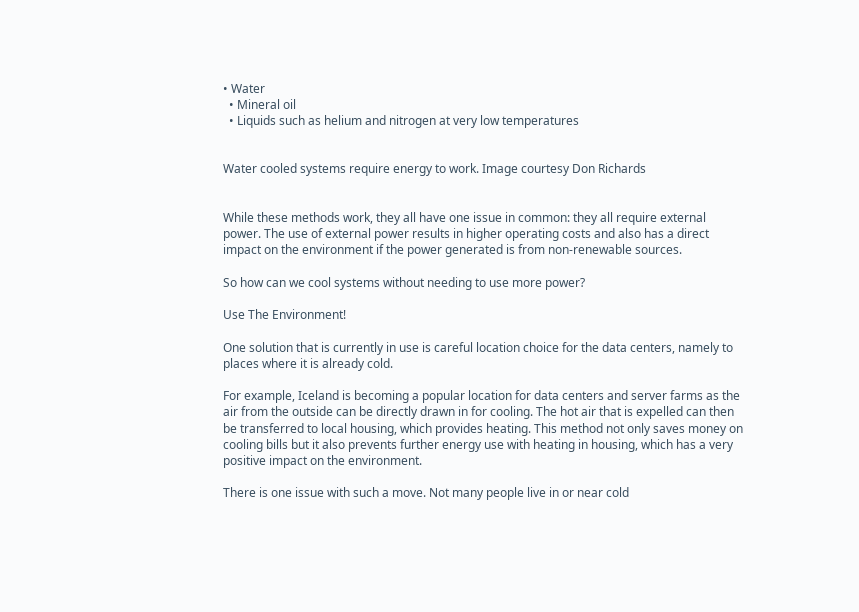• Water
  • Mineral oil
  • Liquids such as helium and nitrogen at very low temperatures


Water cooled systems require energy to work. Image courtesy Don Richards


While these methods work, they all have one issue in common: they all require external power. The use of external power results in higher operating costs and also has a direct impact on the environment if the power generated is from non-renewable sources.

So how can we cool systems without needing to use more power?

Use The Environment!

One solution that is currently in use is careful location choice for the data centers, namely to places where it is already cold.

For example, Iceland is becoming a popular location for data centers and server farms as the air from the outside can be directly drawn in for cooling. The hot air that is expelled can then be transferred to local housing, which provides heating. This method not only saves money on cooling bills but it also prevents further energy use with heating in housing, which has a very positive impact on the environment.

There is one issue with such a move. Not many people live in or near cold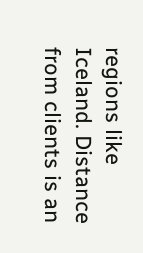regions like Iceland. Distance from clients is an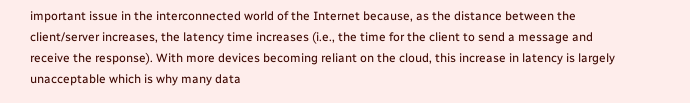important issue in the interconnected world of the Internet because, as the distance between the client/server increases, the latency time increases (i.e., the time for the client to send a message and receive the response). With more devices becoming reliant on the cloud, this increase in latency is largely unacceptable which is why many data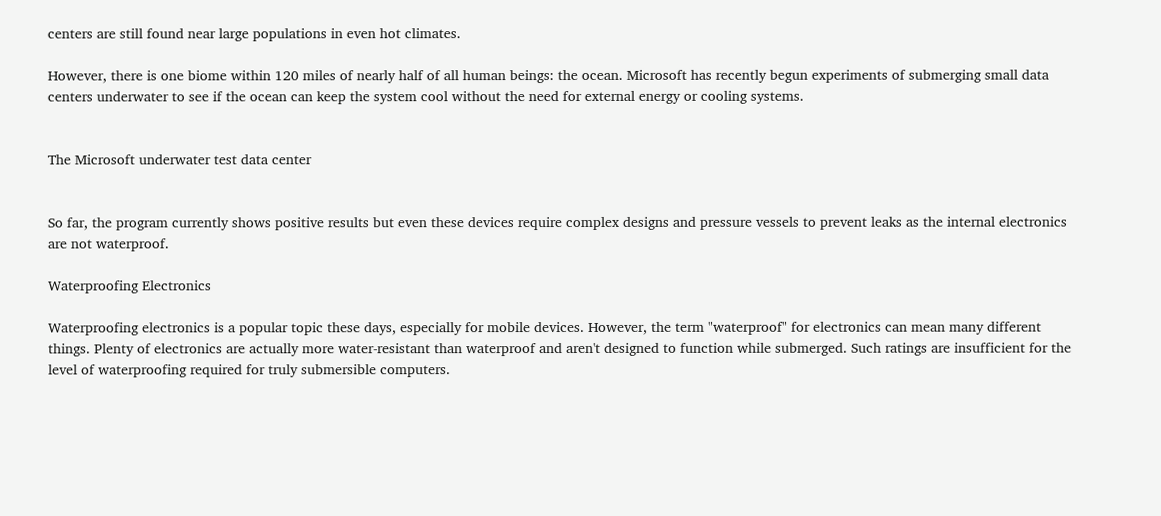centers are still found near large populations in even hot climates.

However, there is one biome within 120 miles of nearly half of all human beings: the ocean. Microsoft has recently begun experiments of submerging small data centers underwater to see if the ocean can keep the system cool without the need for external energy or cooling systems.


The Microsoft underwater test data center


So far, the program currently shows positive results but even these devices require complex designs and pressure vessels to prevent leaks as the internal electronics are not waterproof.

Waterproofing Electronics

Waterproofing electronics is a popular topic these days, especially for mobile devices. However, the term "waterproof" for electronics can mean many different things. Plenty of electronics are actually more water-resistant than waterproof and aren't designed to function while submerged. Such ratings are insufficient for the level of waterproofing required for truly submersible computers.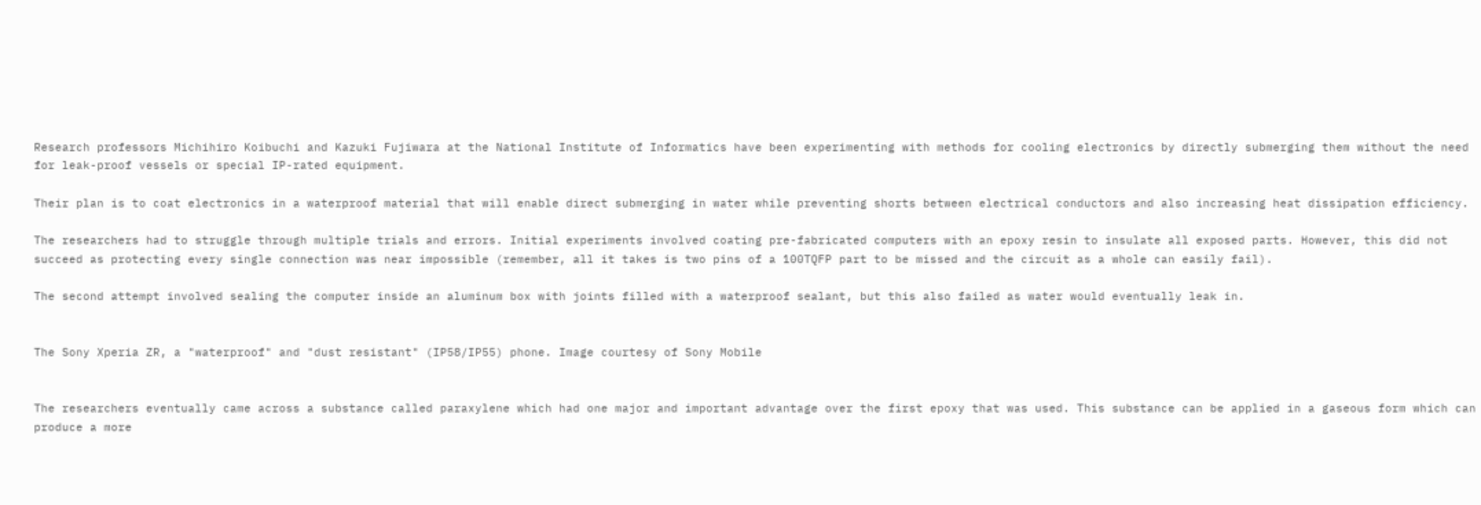Research professors Michihiro Koibuchi and Kazuki Fujiwara at the National Institute of Informatics have been experimenting with methods for cooling electronics by directly submerging them without the need for leak-proof vessels or special IP-rated equipment.

Their plan is to coat electronics in a waterproof material that will enable direct submerging in water while preventing shorts between electrical conductors and also increasing heat dissipation efficiency.

The researchers had to struggle through multiple trials and errors. Initial experiments involved coating pre-fabricated computers with an epoxy resin to insulate all exposed parts. However, this did not succeed as protecting every single connection was near impossible (remember, all it takes is two pins of a 100TQFP part to be missed and the circuit as a whole can easily fail).

The second attempt involved sealing the computer inside an aluminum box with joints filled with a waterproof sealant, but this also failed as water would eventually leak in.


The Sony Xperia ZR, a "waterproof" and "dust resistant" (IP58/IP55) phone. Image courtesy of Sony Mobile


The researchers eventually came across a substance called paraxylene which had one major and important advantage over the first epoxy that was used. This substance can be applied in a gaseous form which can produce a more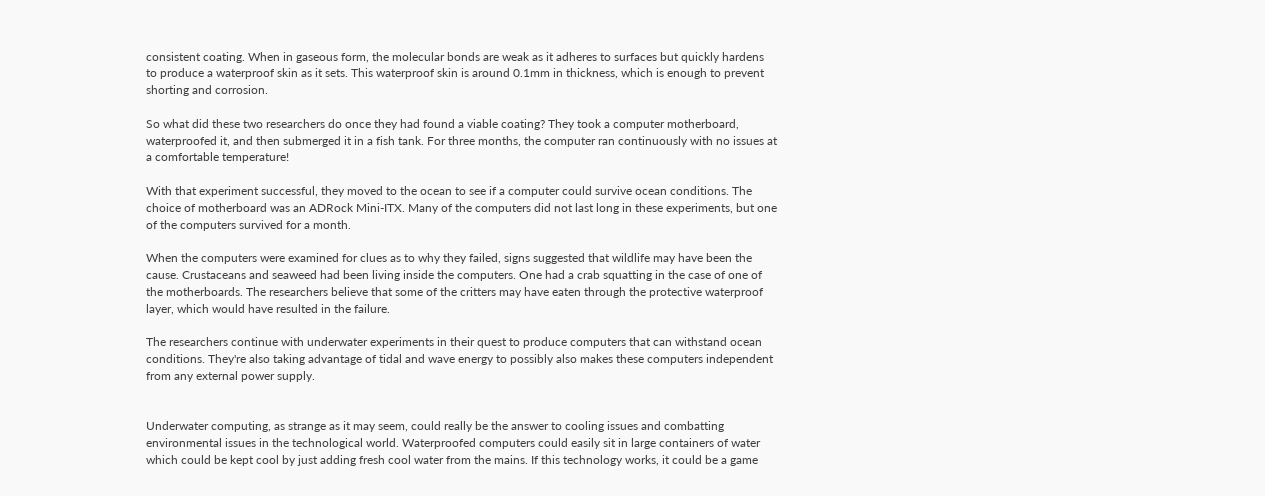consistent coating. When in gaseous form, the molecular bonds are weak as it adheres to surfaces but quickly hardens to produce a waterproof skin as it sets. This waterproof skin is around 0.1mm in thickness, which is enough to prevent shorting and corrosion.

So what did these two researchers do once they had found a viable coating? They took a computer motherboard, waterproofed it, and then submerged it in a fish tank. For three months, the computer ran continuously with no issues at a comfortable temperature!

With that experiment successful, they moved to the ocean to see if a computer could survive ocean conditions. The choice of motherboard was an ADRock Mini-ITX. Many of the computers did not last long in these experiments, but one of the computers survived for a month.

When the computers were examined for clues as to why they failed, signs suggested that wildlife may have been the cause. Crustaceans and seaweed had been living inside the computers. One had a crab squatting in the case of one of the motherboards. The researchers believe that some of the critters may have eaten through the protective waterproof layer, which would have resulted in the failure.

The researchers continue with underwater experiments in their quest to produce computers that can withstand ocean conditions. They're also taking advantage of tidal and wave energy to possibly also makes these computers independent from any external power supply.


Underwater computing, as strange as it may seem, could really be the answer to cooling issues and combatting environmental issues in the technological world. Waterproofed computers could easily sit in large containers of water which could be kept cool by just adding fresh cool water from the mains. If this technology works, it could be a game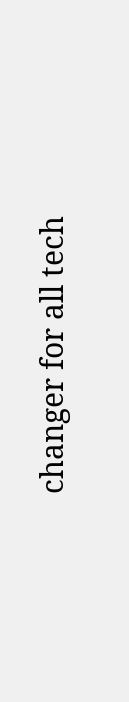changer for all tech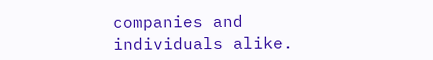companies and individuals alike.